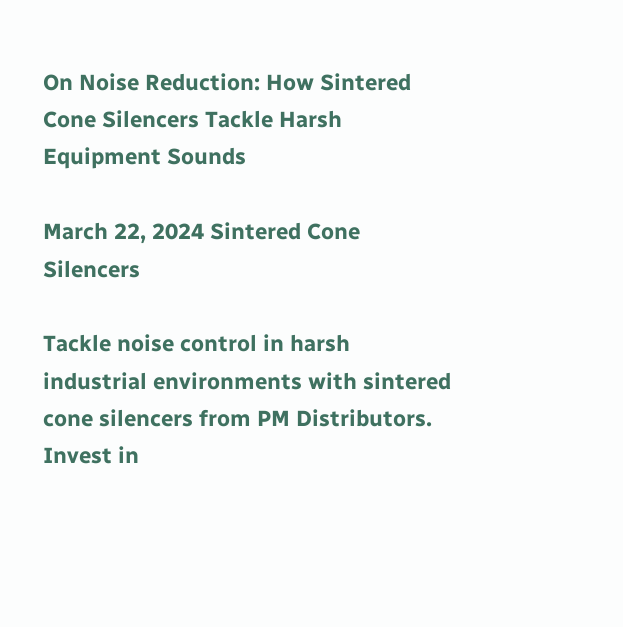On Noise Reduction: How Sintered Cone Silencers Tackle Harsh Equipment Sounds

March 22, 2024 Sintered Cone Silencers

Tackle noise control in harsh industrial environments with sintered cone silencers from PM Distributors. Invest in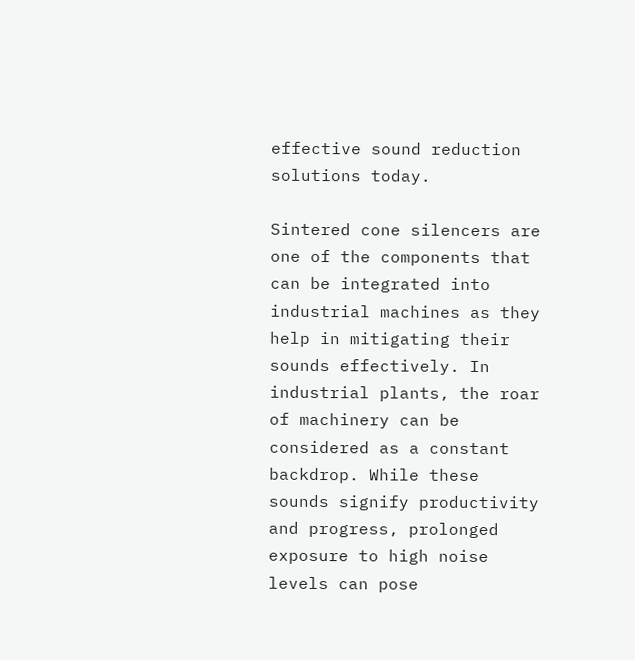effective sound reduction solutions today.

Sintered cone silencers are one of the components that can be integrated into industrial machines as they help in mitigating their sounds effectively. In industrial plants, the roar of machinery can be considered as a constant backdrop. While these sounds signify productivity and progress, prolonged exposure to high noise levels can pose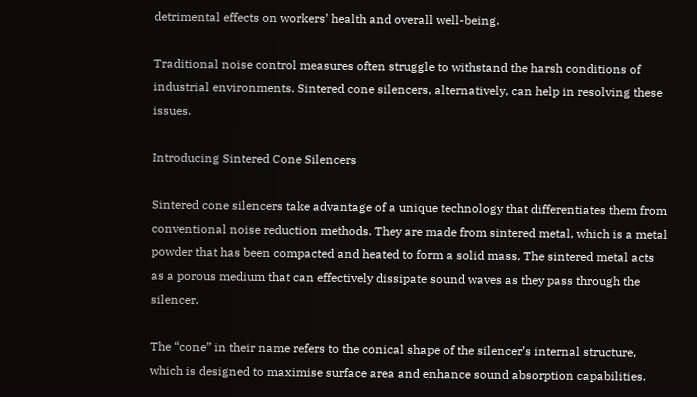detrimental effects on workers’ health and overall well-being.

Traditional noise control measures often struggle to withstand the harsh conditions of industrial environments. Sintered cone silencers, alternatively, can help in resolving these issues.

Introducing Sintered Cone Silencers

Sintered cone silencers take advantage of a unique technology that differentiates them from conventional noise reduction methods. They are made from sintered metal, which is a metal powder that has been compacted and heated to form a solid mass. The sintered metal acts as a porous medium that can effectively dissipate sound waves as they pass through the silencer.

The “cone” in their name refers to the conical shape of the silencer’s internal structure, which is designed to maximise surface area and enhance sound absorption capabilities.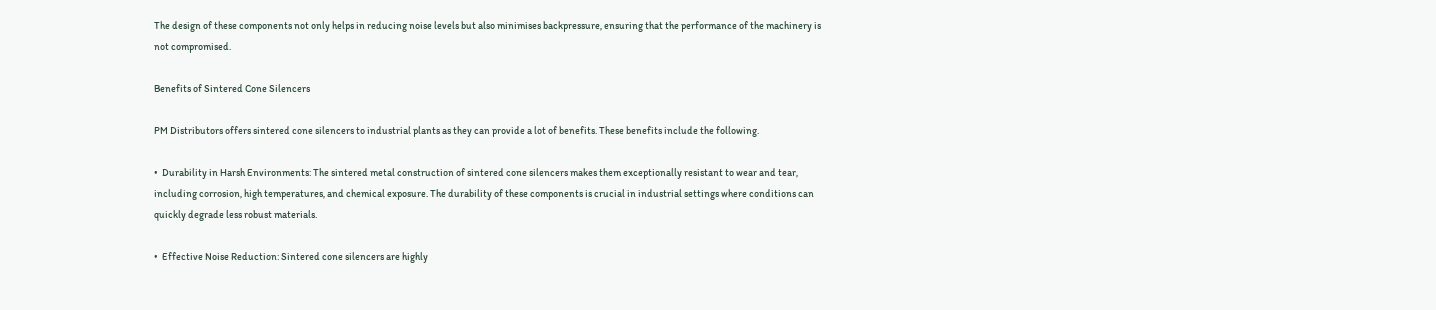The design of these components not only helps in reducing noise levels but also minimises backpressure, ensuring that the performance of the machinery is not compromised.

Benefits of Sintered Cone Silencers

PM Distributors offers sintered cone silencers to industrial plants as they can provide a lot of benefits. These benefits include the following.

•  Durability in Harsh Environments: The sintered metal construction of sintered cone silencers makes them exceptionally resistant to wear and tear, including corrosion, high temperatures, and chemical exposure. The durability of these components is crucial in industrial settings where conditions can quickly degrade less robust materials.

•  Effective Noise Reduction: Sintered cone silencers are highly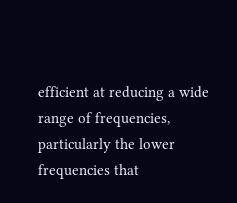efficient at reducing a wide range of frequencies, particularly the lower frequencies that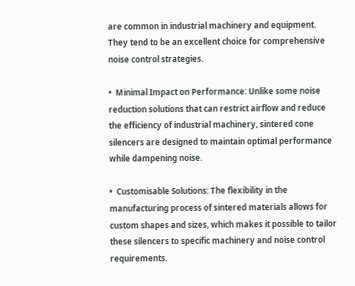are common in industrial machinery and equipment. They tend to be an excellent choice for comprehensive noise control strategies.

•  Minimal Impact on Performance: Unlike some noise reduction solutions that can restrict airflow and reduce the efficiency of industrial machinery, sintered cone silencers are designed to maintain optimal performance while dampening noise.

•  Customisable Solutions: The flexibility in the manufacturing process of sintered materials allows for custom shapes and sizes, which makes it possible to tailor these silencers to specific machinery and noise control requirements.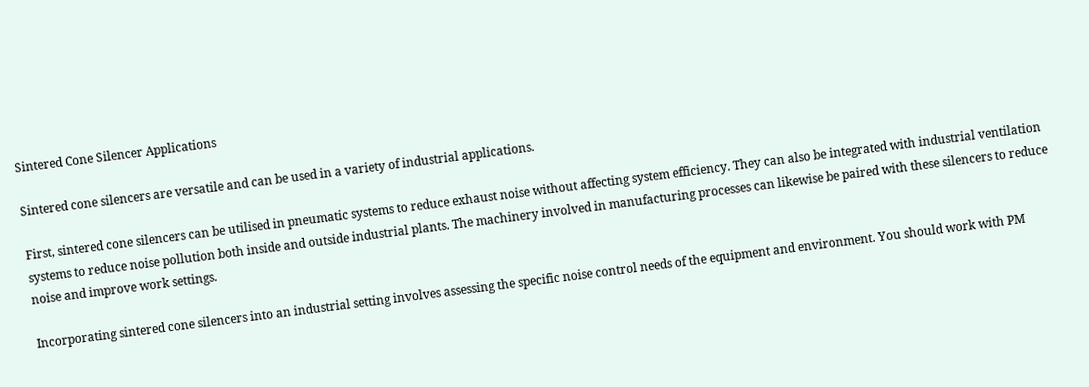Sintered Cone Silencer Applications

Sintered cone silencers are versatile and can be used in a variety of industrial applications.

First, sintered cone silencers can be utilised in pneumatic systems to reduce exhaust noise without affecting system efficiency. They can also be integrated with industrial ventilation systems to reduce noise pollution both inside and outside industrial plants. The machinery involved in manufacturing processes can likewise be paired with these silencers to reduce noise and improve work settings.

Incorporating sintered cone silencers into an industrial setting involves assessing the specific noise control needs of the equipment and environment. You should work with PM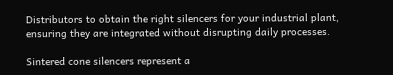Distributors to obtain the right silencers for your industrial plant, ensuring they are integrated without disrupting daily processes.

Sintered cone silencers represent a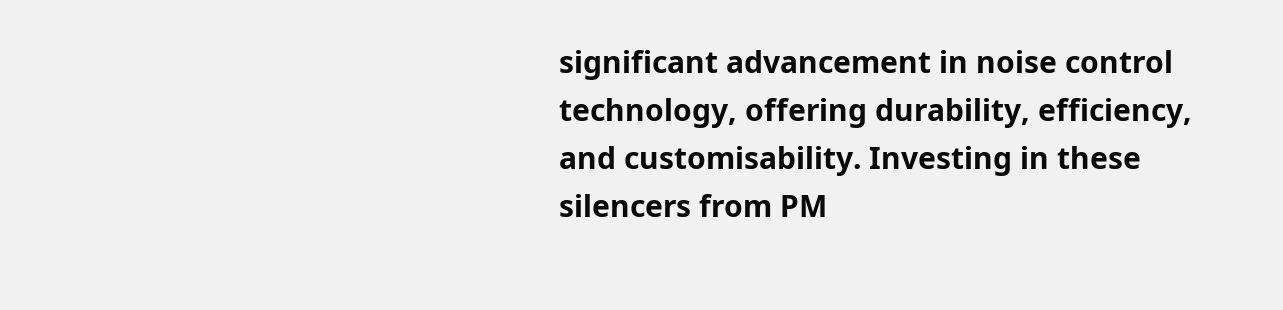significant advancement in noise control technology, offering durability, efficiency, and customisability. Investing in these silencers from PM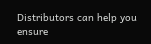Distributors can help you ensure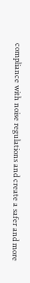compliance with noise regulations and create a safer and more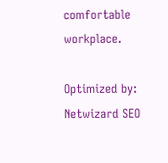comfortable workplace.

Optimized by: Netwizard SEO